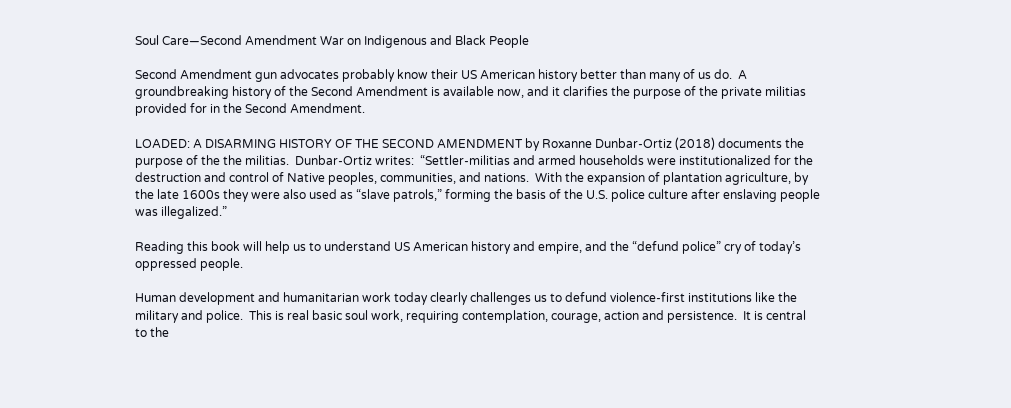Soul Care—Second Amendment War on Indigenous and Black People

Second Amendment gun advocates probably know their US American history better than many of us do.  A groundbreaking history of the Second Amendment is available now, and it clarifies the purpose of the private militias provided for in the Second Amendment.

LOADED: A DISARMING HISTORY OF THE SECOND AMENDMENT by Roxanne Dunbar-Ortiz (2018) documents the purpose of the the militias.  Dunbar-Ortiz writes:  “Settler-militias and armed households were institutionalized for the destruction and control of Native peoples, communities, and nations.  With the expansion of plantation agriculture, by the late 1600s they were also used as “slave patrols,” forming the basis of the U.S. police culture after enslaving people was illegalized.”

Reading this book will help us to understand US American history and empire, and the “defund police” cry of today’s oppressed people.

Human development and humanitarian work today clearly challenges us to defund violence-first institutions like the military and police.  This is real basic soul work, requiring contemplation, courage, action and persistence.  It is central to the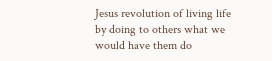Jesus revolution of living life by doing to others what we would have them do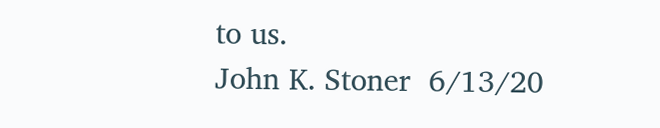to us.
John K. Stoner  6/13/20